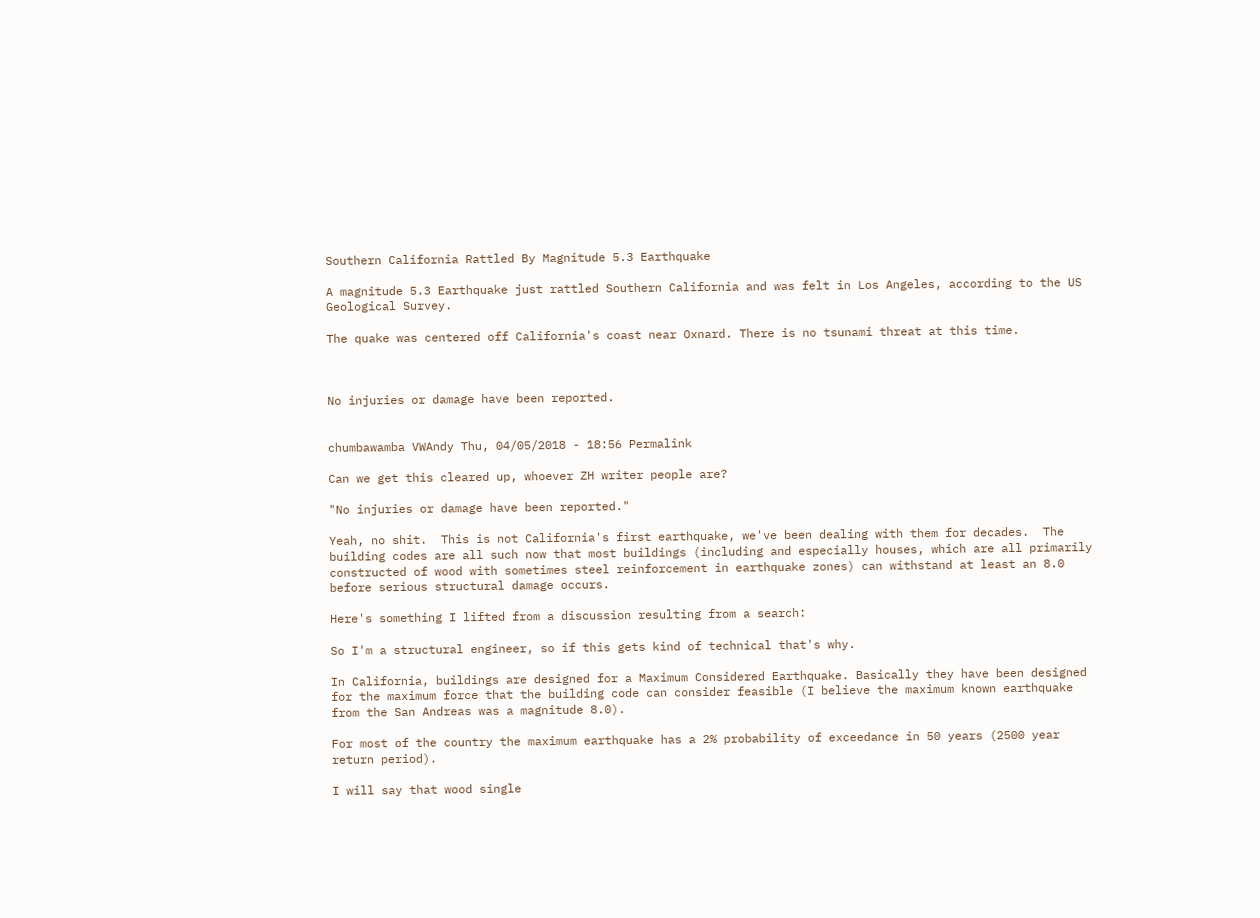Southern California Rattled By Magnitude 5.3 Earthquake

A magnitude 5.3 Earthquake just rattled Southern California and was felt in Los Angeles, according to the US Geological Survey.

The quake was centered off California's coast near Oxnard. There is no tsunami threat at this time.



No injuries or damage have been reported.


chumbawamba VWAndy Thu, 04/05/2018 - 18:56 Permalink

Can we get this cleared up, whoever ZH writer people are?

"No injuries or damage have been reported."

Yeah, no shit.  This is not California's first earthquake, we've been dealing with them for decades.  The building codes are all such now that most buildings (including and especially houses, which are all primarily constructed of wood with sometimes steel reinforcement in earthquake zones) can withstand at least an 8.0 before serious structural damage occurs.

Here's something I lifted from a discussion resulting from a search:

So I'm a structural engineer, so if this gets kind of technical that's why.

In California, buildings are designed for a Maximum Considered Earthquake. Basically they have been designed for the maximum force that the building code can consider feasible (I believe the maximum known earthquake from the San Andreas was a magnitude 8.0).

For most of the country the maximum earthquake has a 2% probability of exceedance in 50 years (2500 year return period).

I will say that wood single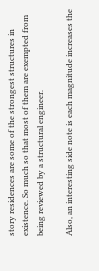story residences are some of the strongest structures in existence. So much so that most of them are exempted from being reviewed by a structural engineer.

Also, an interesting side note is each magnitude increases the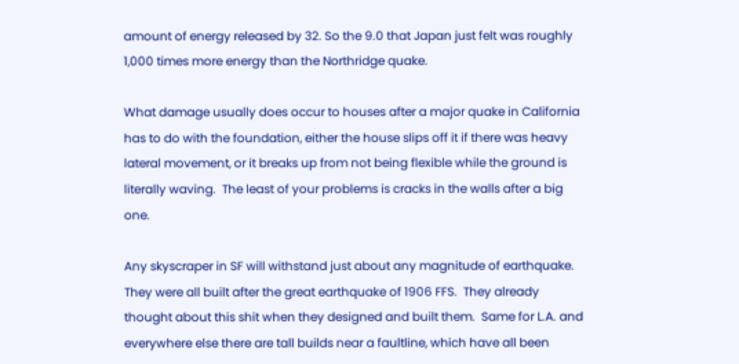amount of energy released by 32. So the 9.0 that Japan just felt was roughly 1,000 times more energy than the Northridge quake.

What damage usually does occur to houses after a major quake in California has to do with the foundation, either the house slips off it if there was heavy lateral movement, or it breaks up from not being flexible while the ground is literally waving.  The least of your problems is cracks in the walls after a big one.

Any skyscraper in SF will withstand just about any magnitude of earthquake.  They were all built after the great earthquake of 1906 FFS.  They already thought about this shit when they designed and built them.  Same for L.A. and everywhere else there are tall builds near a faultline, which have all been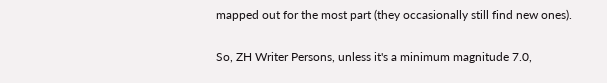mapped out for the most part (they occasionally still find new ones).

So, ZH Writer Persons, unless it's a minimum magnitude 7.0,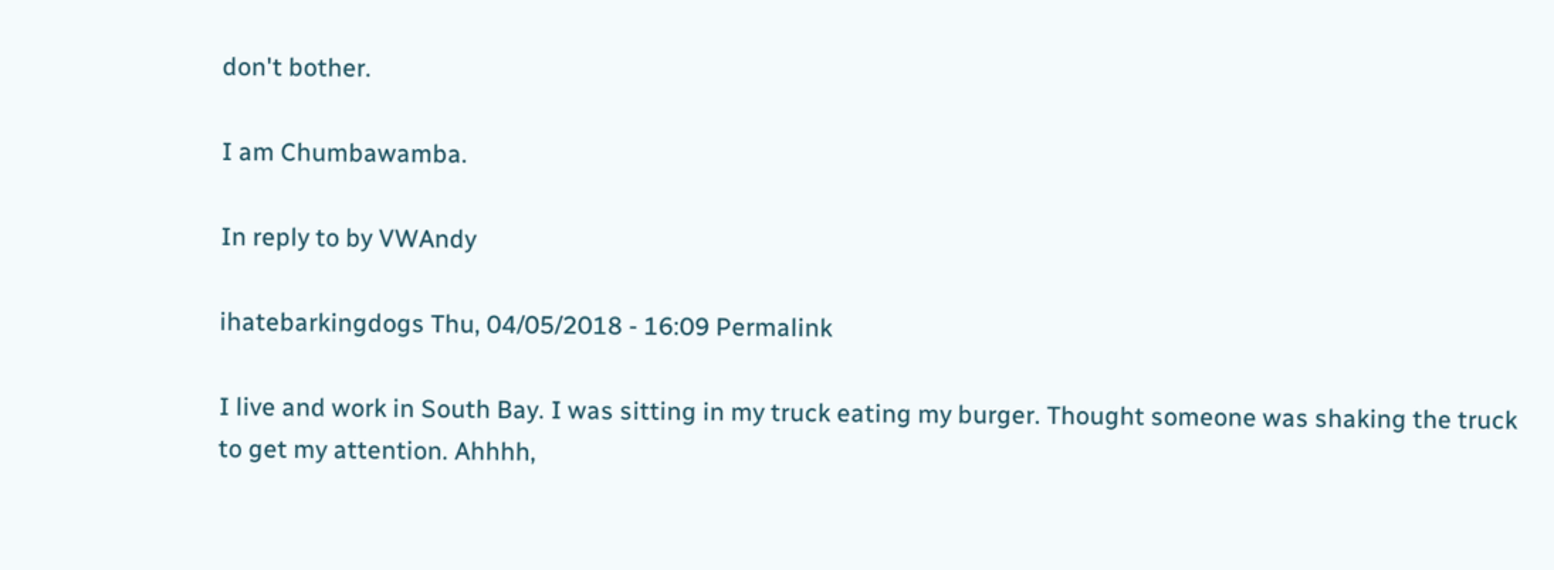don't bother.

I am Chumbawamba.

In reply to by VWAndy

ihatebarkingdogs Thu, 04/05/2018 - 16:09 Permalink

I live and work in South Bay. I was sitting in my truck eating my burger. Thought someone was shaking the truck to get my attention. Ahhhh,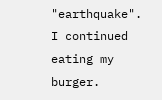"earthquake". I continued eating my burger.